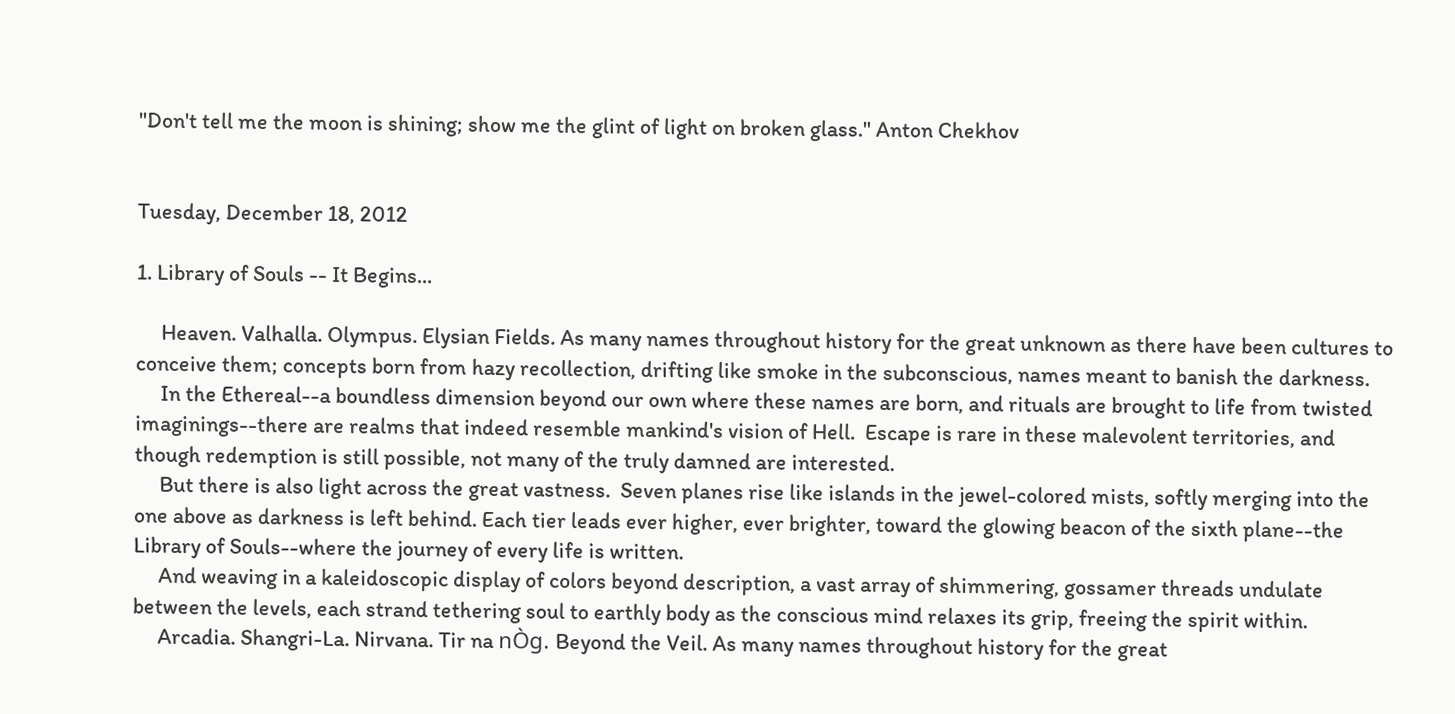"Don't tell me the moon is shining; show me the glint of light on broken glass." Anton Chekhov


Tuesday, December 18, 2012

1. Library of Souls -- It Begins...

     Heaven. Valhalla. Olympus. Elysian Fields. As many names throughout history for the great unknown as there have been cultures to conceive them; concepts born from hazy recollection, drifting like smoke in the subconscious, names meant to banish the darkness.
     In the Ethereal--a boundless dimension beyond our own where these names are born, and rituals are brought to life from twisted imaginings--there are realms that indeed resemble mankind's vision of Hell.  Escape is rare in these malevolent territories, and though redemption is still possible, not many of the truly damned are interested.
     But there is also light across the great vastness.  Seven planes rise like islands in the jewel-colored mists, softly merging into the one above as darkness is left behind. Each tier leads ever higher, ever brighter, toward the glowing beacon of the sixth plane--the Library of Souls--where the journey of every life is written.
     And weaving in a kaleidoscopic display of colors beyond description, a vast array of shimmering, gossamer threads undulate between the levels, each strand tethering soul to earthly body as the conscious mind relaxes its grip, freeing the spirit within.
     Arcadia. Shangri-La. Nirvana. Tir na nÒg. Beyond the Veil. As many names throughout history for the great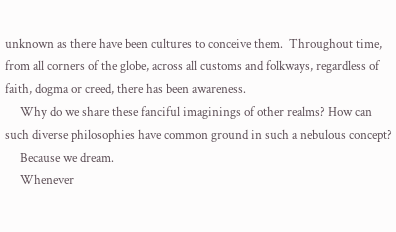unknown as there have been cultures to conceive them.  Throughout time, from all corners of the globe, across all customs and folkways, regardless of faith, dogma or creed, there has been awareness.
     Why do we share these fanciful imaginings of other realms? How can such diverse philosophies have common ground in such a nebulous concept?
     Because we dream.
     Whenever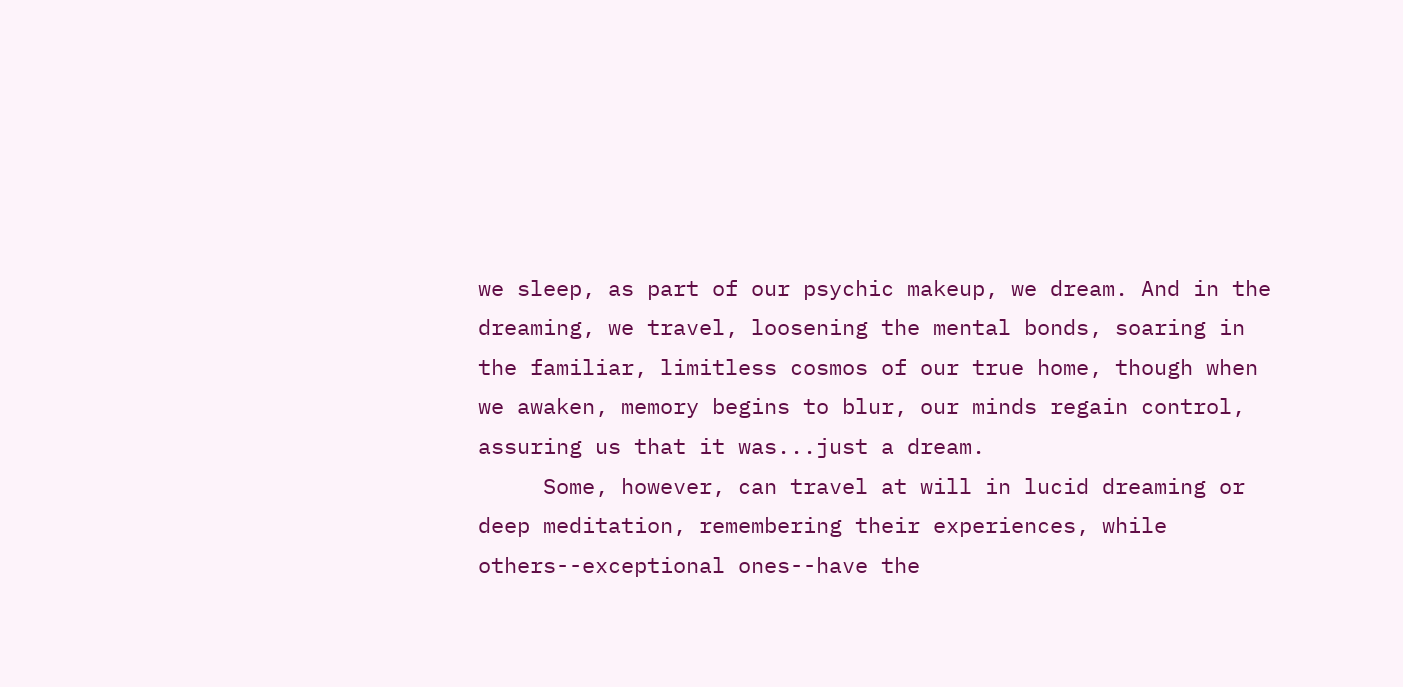we sleep, as part of our psychic makeup, we dream. And in the dreaming, we travel, loosening the mental bonds, soaring in the familiar, limitless cosmos of our true home, though when we awaken, memory begins to blur, our minds regain control, assuring us that it was...just a dream.
     Some, however, can travel at will in lucid dreaming or deep meditation, remembering their experiences, while others--exceptional ones--have the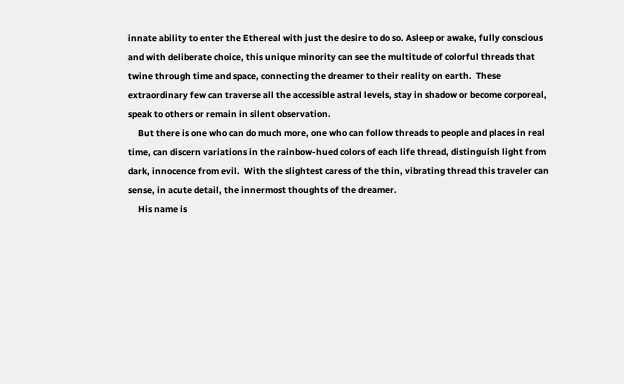innate ability to enter the Ethereal with just the desire to do so. Asleep or awake, fully conscious and with deliberate choice, this unique minority can see the multitude of colorful threads that twine through time and space, connecting the dreamer to their reality on earth.  These extraordinary few can traverse all the accessible astral levels, stay in shadow or become corporeal, speak to others or remain in silent observation.
     But there is one who can do much more, one who can follow threads to people and places in real time, can discern variations in the rainbow-hued colors of each life thread, distinguish light from dark, innocence from evil.  With the slightest caress of the thin, vibrating thread this traveler can sense, in acute detail, the innermost thoughts of the dreamer.
     His name is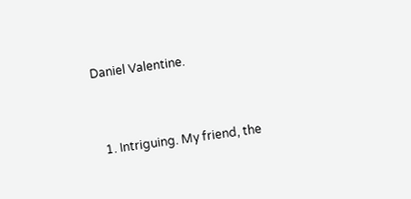Daniel Valentine.


  1. Intriguing. My friend, the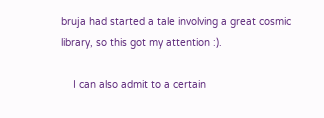bruja had started a tale involving a great cosmic library, so this got my attention :).

    I can also admit to a certain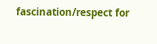fascination/respect for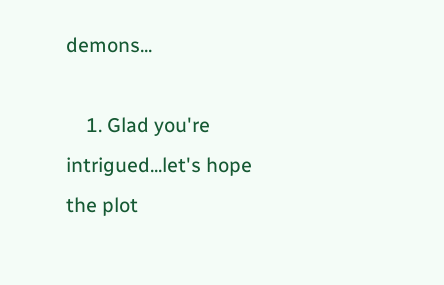demons...

    1. Glad you're intrigued...let's hope the plot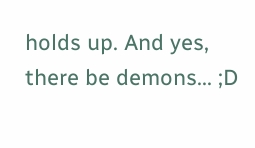holds up. And yes, there be demons... ;D